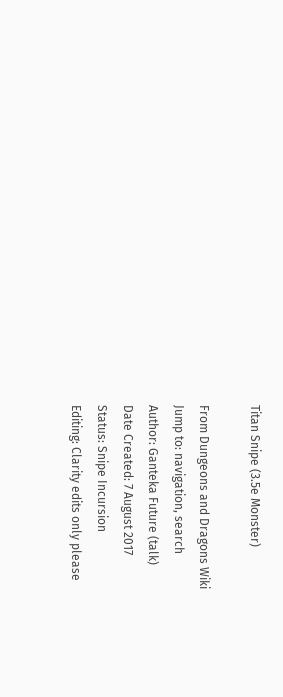Titan Snipe (3.5e Monster)

From Dungeons and Dragons Wiki
Jump to: navigation, search
Author: Ganteka Future (talk)
Date Created: 7 August 2017
Status: Snipe Incursion
Editing: Clarity edits only please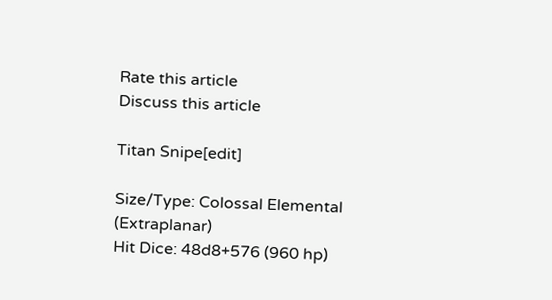Rate this article
Discuss this article

Titan Snipe[edit]

Size/Type: Colossal Elemental (Extraplanar)
Hit Dice: 48d8+576 (960 hp)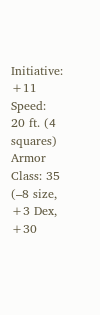Initiative: +11
Speed: 20 ft. (4 squares)
Armor Class: 35 (–8 size, +3 Dex, +30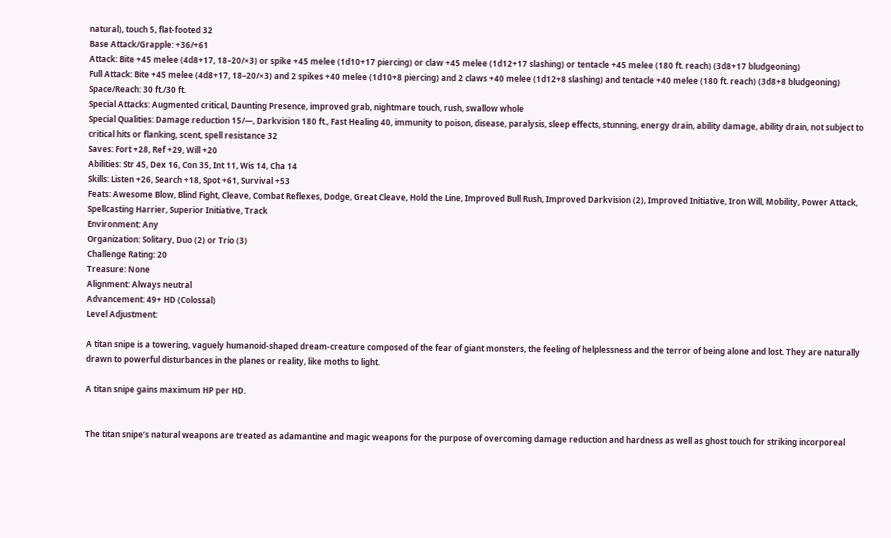natural), touch 5, flat-footed 32
Base Attack/Grapple: +36/+61
Attack: Bite +45 melee (4d8+17, 18–20/×3) or spike +45 melee (1d10+17 piercing) or claw +45 melee (1d12+17 slashing) or tentacle +45 melee (180 ft. reach) (3d8+17 bludgeoning)
Full Attack: Bite +45 melee (4d8+17, 18–20/×3) and 2 spikes +40 melee (1d10+8 piercing) and 2 claws +40 melee (1d12+8 slashing) and tentacle +40 melee (180 ft. reach) (3d8+8 bludgeoning)
Space/Reach: 30 ft./30 ft.
Special Attacks: Augmented critical, Daunting Presence, improved grab, nightmare touch, rush, swallow whole
Special Qualities: Damage reduction 15/—, Darkvision 180 ft., Fast Healing 40, immunity to poison, disease, paralysis, sleep effects, stunning, energy drain, ability damage, ability drain, not subject to critical hits or flanking, scent, spell resistance 32
Saves: Fort +28, Ref +29, Will +20
Abilities: Str 45, Dex 16, Con 35, Int 11, Wis 14, Cha 14
Skills: Listen +26, Search +18, Spot +61, Survival +53
Feats: Awesome Blow, Blind Fight, Cleave, Combat Reflexes, Dodge, Great Cleave, Hold the Line, Improved Bull Rush, Improved Darkvision (2), Improved Initiative, Iron Will, Mobility, Power Attack, Spellcasting Harrier, Superior Initiative, Track
Environment: Any
Organization: Solitary, Duo (2) or Trio (3)
Challenge Rating: 20
Treasure: None
Alignment: Always neutral
Advancement: 49+ HD (Colossal)
Level Adjustment:

A titan snipe is a towering, vaguely humanoid-shaped dream-creature composed of the fear of giant monsters, the feeling of helplessness and the terror of being alone and lost. They are naturally drawn to powerful disturbances in the planes or reality, like moths to light.

A titan snipe gains maximum HP per HD.


The titan snipe’s natural weapons are treated as adamantine and magic weapons for the purpose of overcoming damage reduction and hardness as well as ghost touch for striking incorporeal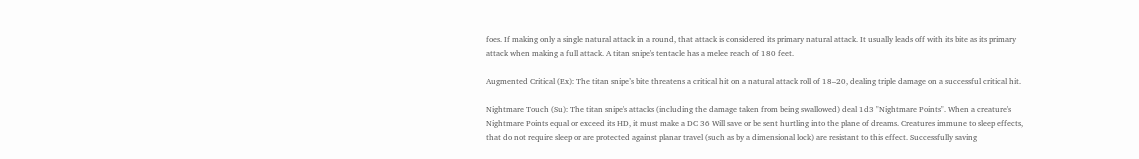foes. If making only a single natural attack in a round, that attack is considered its primary natural attack. It usually leads off with its bite as its primary attack when making a full attack. A titan snipe's tentacle has a melee reach of 180 feet.

Augmented Critical (Ex): The titan snipe’s bite threatens a critical hit on a natural attack roll of 18–20, dealing triple damage on a successful critical hit.

Nightmare Touch (Su): The titan snipe's attacks (including the damage taken from being swallowed) deal 1d3 "Nightmare Points". When a creature's Nightmare Points equal or exceed its HD, it must make a DC 36 Will save or be sent hurtling into the plane of dreams. Creatures immune to sleep effects, that do not require sleep or are protected against planar travel (such as by a dimensional lock) are resistant to this effect. Successfully saving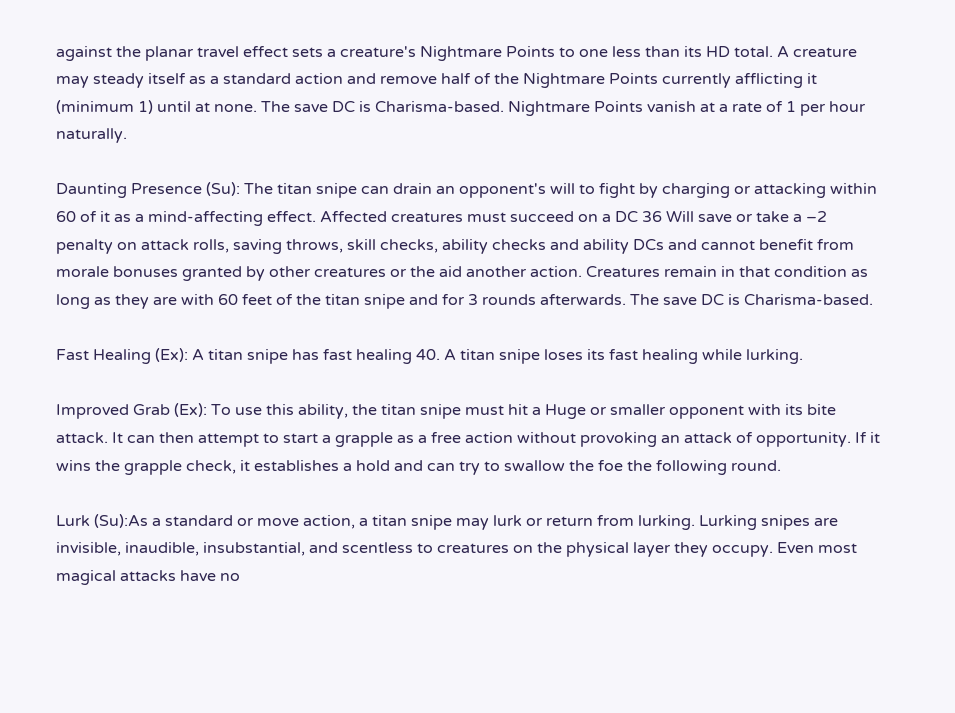against the planar travel effect sets a creature's Nightmare Points to one less than its HD total. A creature may steady itself as a standard action and remove half of the Nightmare Points currently afflicting it (minimum 1) until at none. The save DC is Charisma-based. Nightmare Points vanish at a rate of 1 per hour naturally.

Daunting Presence (Su): The titan snipe can drain an opponent's will to fight by charging or attacking within 60 of it as a mind-affecting effect. Affected creatures must succeed on a DC 36 Will save or take a –2 penalty on attack rolls, saving throws, skill checks, ability checks and ability DCs and cannot benefit from morale bonuses granted by other creatures or the aid another action. Creatures remain in that condition as long as they are with 60 feet of the titan snipe and for 3 rounds afterwards. The save DC is Charisma-based.

Fast Healing (Ex): A titan snipe has fast healing 40. A titan snipe loses its fast healing while lurking.

Improved Grab (Ex): To use this ability, the titan snipe must hit a Huge or smaller opponent with its bite attack. It can then attempt to start a grapple as a free action without provoking an attack of opportunity. If it wins the grapple check, it establishes a hold and can try to swallow the foe the following round.

Lurk (Su):As a standard or move action, a titan snipe may lurk or return from lurking. Lurking snipes are invisible, inaudible, insubstantial, and scentless to creatures on the physical layer they occupy. Even most magical attacks have no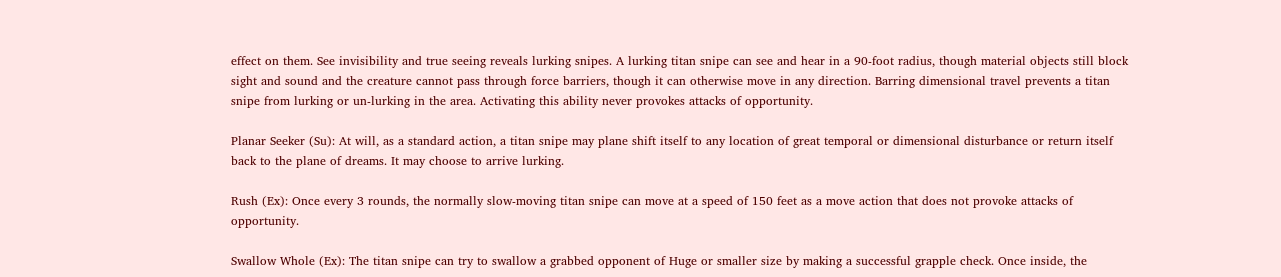effect on them. See invisibility and true seeing reveals lurking snipes. A lurking titan snipe can see and hear in a 90-foot radius, though material objects still block sight and sound and the creature cannot pass through force barriers, though it can otherwise move in any direction. Barring dimensional travel prevents a titan snipe from lurking or un-lurking in the area. Activating this ability never provokes attacks of opportunity.

Planar Seeker (Su): At will, as a standard action, a titan snipe may plane shift itself to any location of great temporal or dimensional disturbance or return itself back to the plane of dreams. It may choose to arrive lurking.

Rush (Ex): Once every 3 rounds, the normally slow-moving titan snipe can move at a speed of 150 feet as a move action that does not provoke attacks of opportunity.

Swallow Whole (Ex): The titan snipe can try to swallow a grabbed opponent of Huge or smaller size by making a successful grapple check. Once inside, the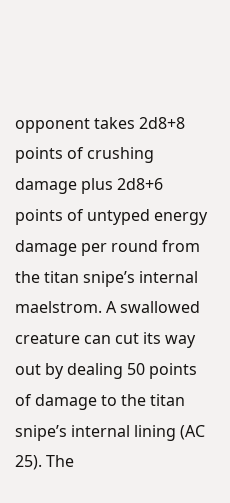opponent takes 2d8+8 points of crushing damage plus 2d8+6 points of untyped energy damage per round from the titan snipe’s internal maelstrom. A swallowed creature can cut its way out by dealing 50 points of damage to the titan snipe’s internal lining (AC 25). The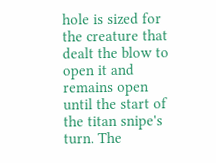hole is sized for the creature that dealt the blow to open it and remains open until the start of the titan snipe's turn. The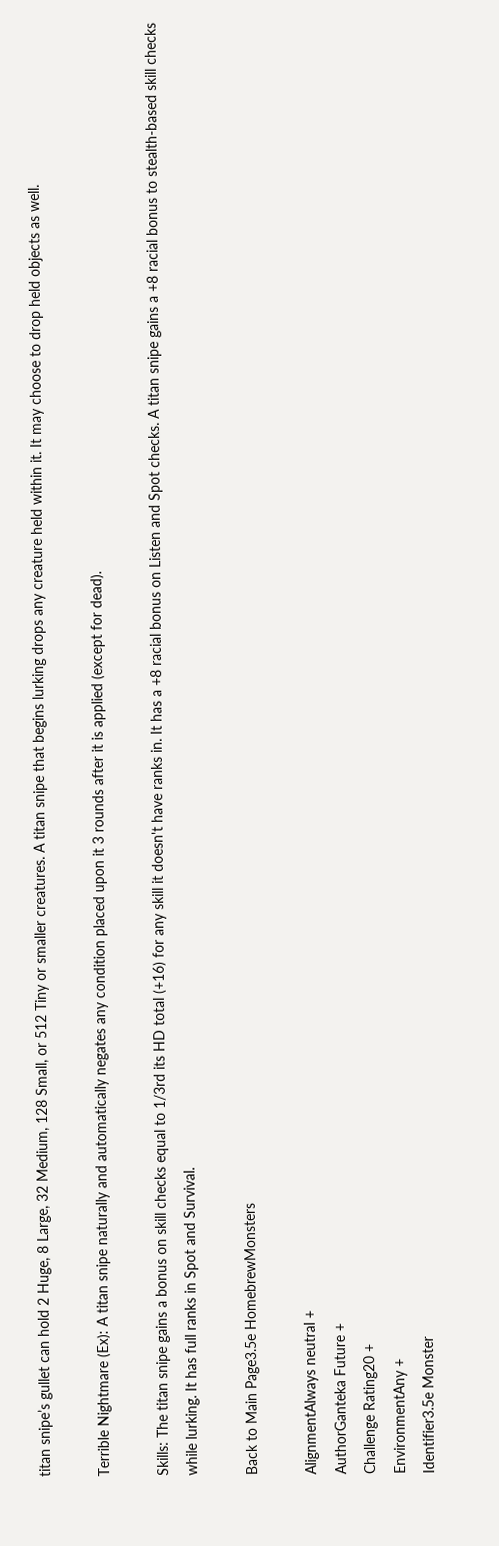titan snipe’s gullet can hold 2 Huge, 8 Large, 32 Medium, 128 Small, or 512 Tiny or smaller creatures. A titan snipe that begins lurking drops any creature held within it. It may choose to drop held objects as well.

Terrible Nightmare (Ex): A titan snipe naturally and automatically negates any condition placed upon it 3 rounds after it is applied (except for dead).

Skills: The titan snipe gains a bonus on skill checks equal to 1/3rd its HD total (+16) for any skill it doesn't have ranks in. It has a +8 racial bonus on Listen and Spot checks. A titan snipe gains a +8 racial bonus to stealth-based skill checks while lurking. It has full ranks in Spot and Survival.

Back to Main Page3.5e HomebrewMonsters

AlignmentAlways neutral +
AuthorGanteka Future +
Challenge Rating20 +
EnvironmentAny +
Identifier3.5e Monster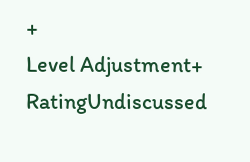+
Level Adjustment+
RatingUndiscussed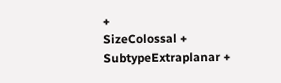+
SizeColossal +
SubtypeExtraplanar +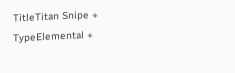TitleTitan Snipe +
TypeElemental +